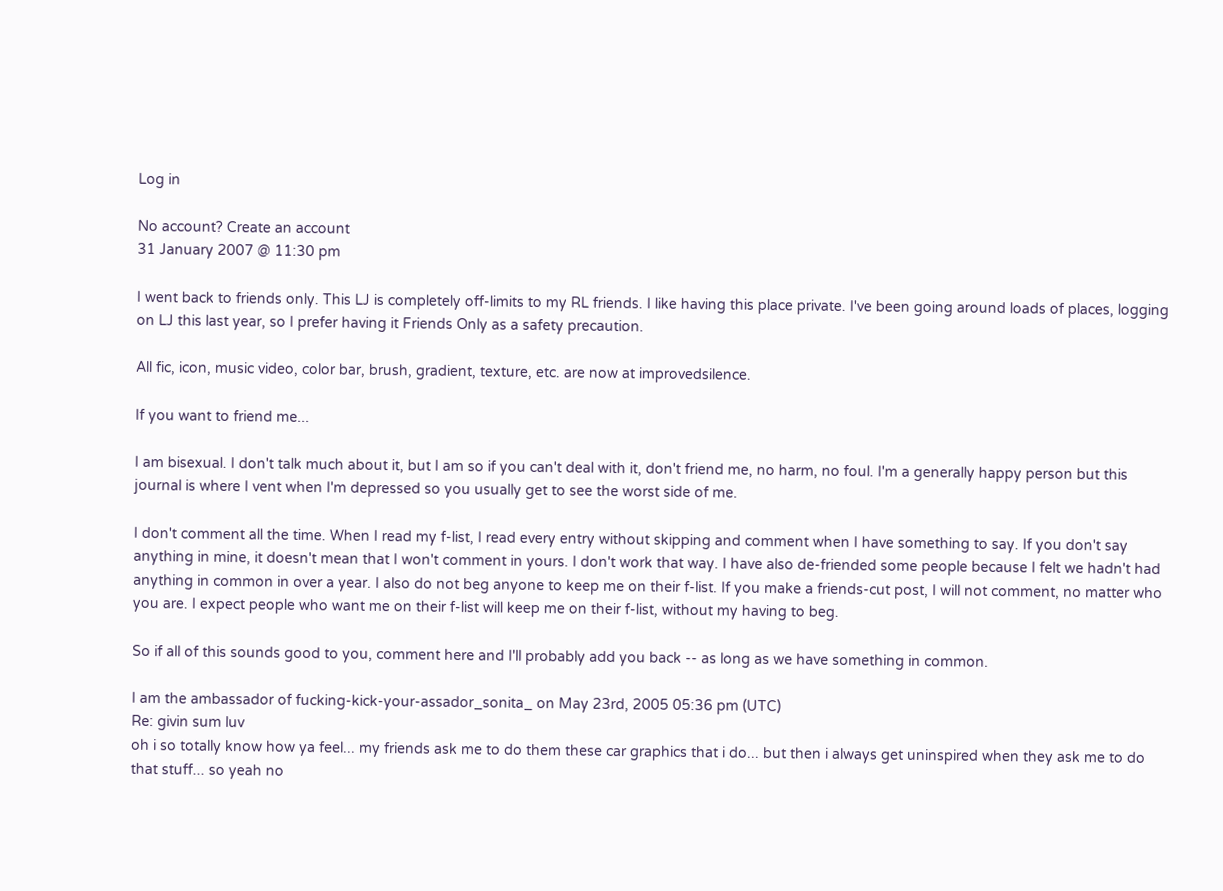Log in

No account? Create an account
31 January 2007 @ 11:30 pm

I went back to friends only. This LJ is completely off-limits to my RL friends. I like having this place private. I've been going around loads of places, logging on LJ this last year, so I prefer having it Friends Only as a safety precaution.

All fic, icon, music video, color bar, brush, gradient, texture, etc. are now at improvedsilence.

If you want to friend me...

I am bisexual. I don't talk much about it, but I am so if you can't deal with it, don't friend me, no harm, no foul. I'm a generally happy person but this journal is where I vent when I'm depressed so you usually get to see the worst side of me.

I don't comment all the time. When I read my f-list, I read every entry without skipping and comment when I have something to say. If you don't say anything in mine, it doesn't mean that I won't comment in yours. I don't work that way. I have also de-friended some people because I felt we hadn't had anything in common in over a year. I also do not beg anyone to keep me on their f-list. If you make a friends-cut post, I will not comment, no matter who you are. I expect people who want me on their f-list will keep me on their f-list, without my having to beg.

So if all of this sounds good to you, comment here and I'll probably add you back -- as long as we have something in common.

I am the ambassador of fucking-kick-your-assador_sonita_ on May 23rd, 2005 05:36 pm (UTC)
Re: givin sum luv
oh i so totally know how ya feel... my friends ask me to do them these car graphics that i do... but then i always get uninspired when they ask me to do that stuff... so yeah no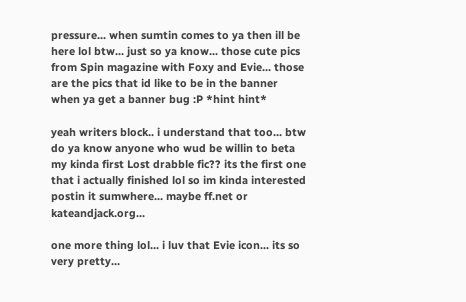pressure... when sumtin comes to ya then ill be here lol btw... just so ya know... those cute pics from Spin magazine with Foxy and Evie... those are the pics that id like to be in the banner when ya get a banner bug :P *hint hint*

yeah writers block.. i understand that too... btw do ya know anyone who wud be willin to beta my kinda first Lost drabble fic?? its the first one that i actually finished lol so im kinda interested postin it sumwhere... maybe ff.net or kateandjack.org...

one more thing lol... i luv that Evie icon... its so very pretty...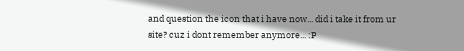and question the icon that i have now... did i take it from ur site? cuz i dont remember anymore... :P